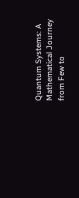Quantum Systems: A Mathematical Journey from Few to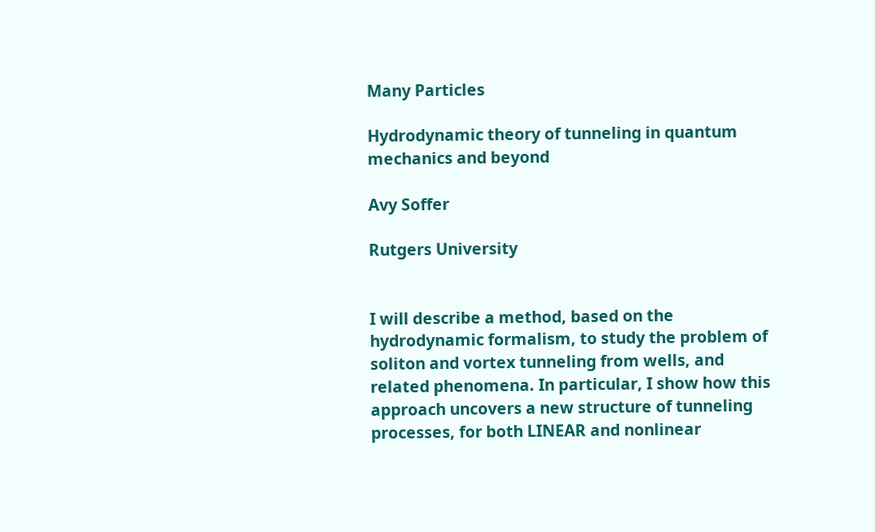Many Particles

Hydrodynamic theory of tunneling in quantum mechanics and beyond

Avy Soffer

Rutgers University


I will describe a method, based on the hydrodynamic formalism, to study the problem of soliton and vortex tunneling from wells, and related phenomena. In particular, I show how this approach uncovers a new structure of tunneling processes, for both LINEAR and nonlinear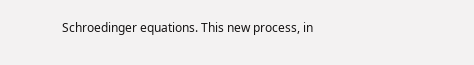Schroedinger equations. This new process, in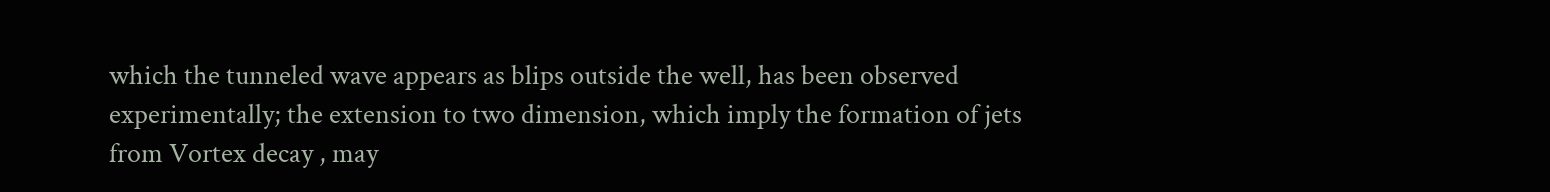which the tunneled wave appears as blips outside the well, has been observed experimentally; the extension to two dimension, which imply the formation of jets from Vortex decay , may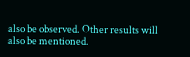also be observed. Other results will also be mentioned.